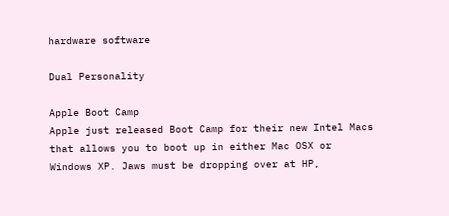hardware software

Dual Personality

Apple Boot Camp
Apple just released Boot Camp for their new Intel Macs that allows you to boot up in either Mac OSX or Windows XP. Jaws must be dropping over at HP,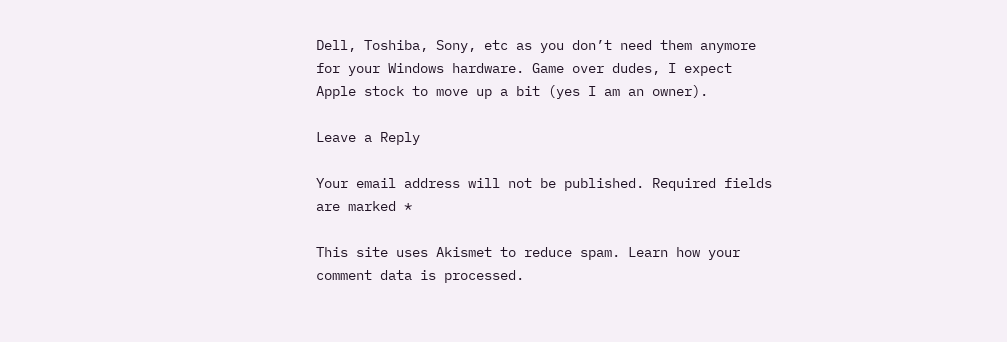Dell, Toshiba, Sony, etc as you don’t need them anymore for your Windows hardware. Game over dudes, I expect Apple stock to move up a bit (yes I am an owner).

Leave a Reply

Your email address will not be published. Required fields are marked *

This site uses Akismet to reduce spam. Learn how your comment data is processed.